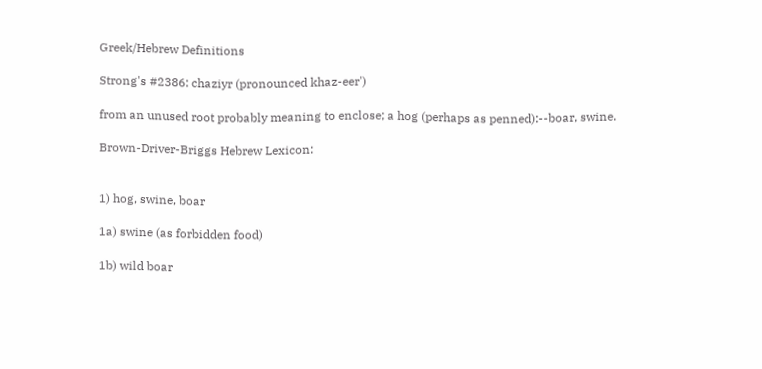Greek/Hebrew Definitions

Strong's #2386: chaziyr (pronounced khaz-eer')

from an unused root probably meaning to enclose; a hog (perhaps as penned):--boar, swine.

Brown-Driver-Briggs Hebrew Lexicon:


1) hog, swine, boar

1a) swine (as forbidden food)

1b) wild boar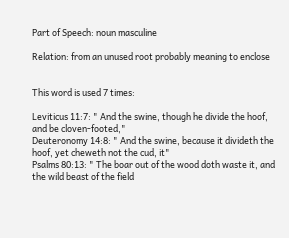Part of Speech: noun masculine

Relation: from an unused root probably meaning to enclose


This word is used 7 times:

Leviticus 11:7: " And the swine, though he divide the hoof, and be cloven-footed,"
Deuteronomy 14:8: " And the swine, because it divideth the hoof, yet cheweth not the cud, it"
Psalms 80:13: " The boar out of the wood doth waste it, and the wild beast of the field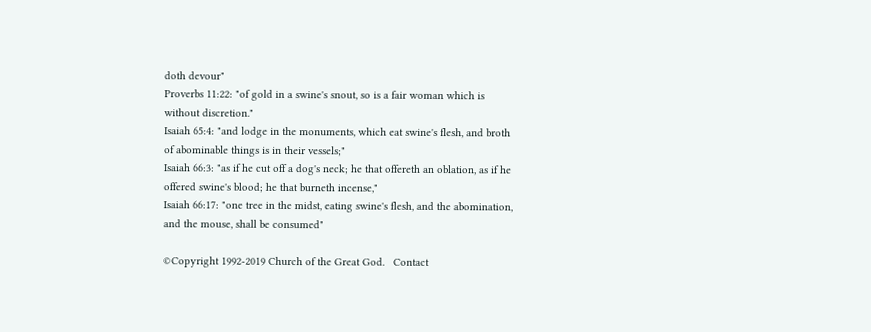doth devour"
Proverbs 11:22: "of gold in a swine's snout, so is a fair woman which is without discretion."
Isaiah 65:4: "and lodge in the monuments, which eat swine's flesh, and broth of abominable things is in their vessels;"
Isaiah 66:3: "as if he cut off a dog's neck; he that offereth an oblation, as if he offered swine's blood; he that burneth incense,"
Isaiah 66:17: "one tree in the midst, eating swine's flesh, and the abomination, and the mouse, shall be consumed"

©Copyright 1992-2019 Church of the Great God.   Contact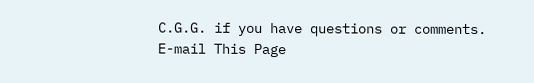C.G.G. if you have questions or comments.
E-mail This Page